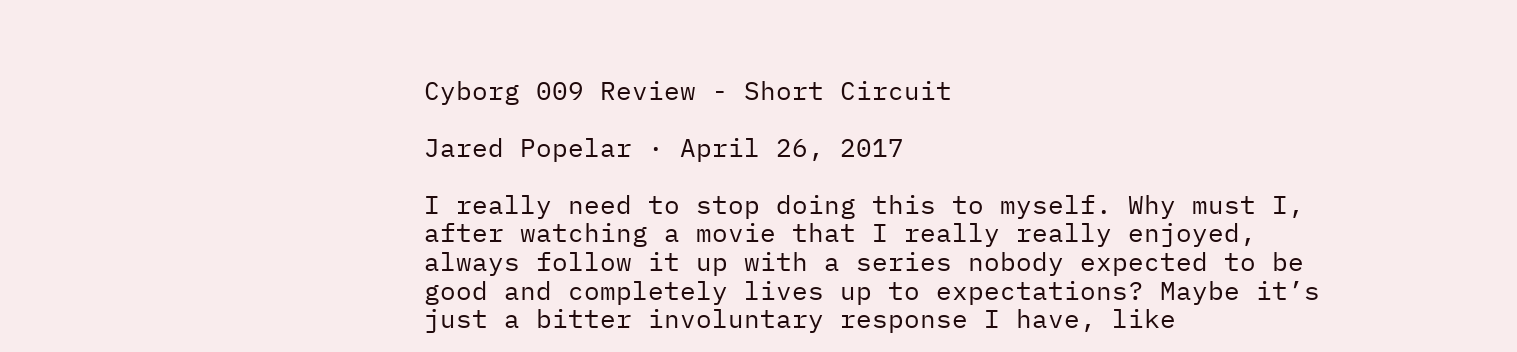Cyborg 009 Review - Short Circuit

Jared Popelar · April 26, 2017

I really need to stop doing this to myself. Why must I, after watching a movie that I really really enjoyed, always follow it up with a series nobody expected to be good and completely lives up to expectations? Maybe it’s just a bitter involuntary response I have, like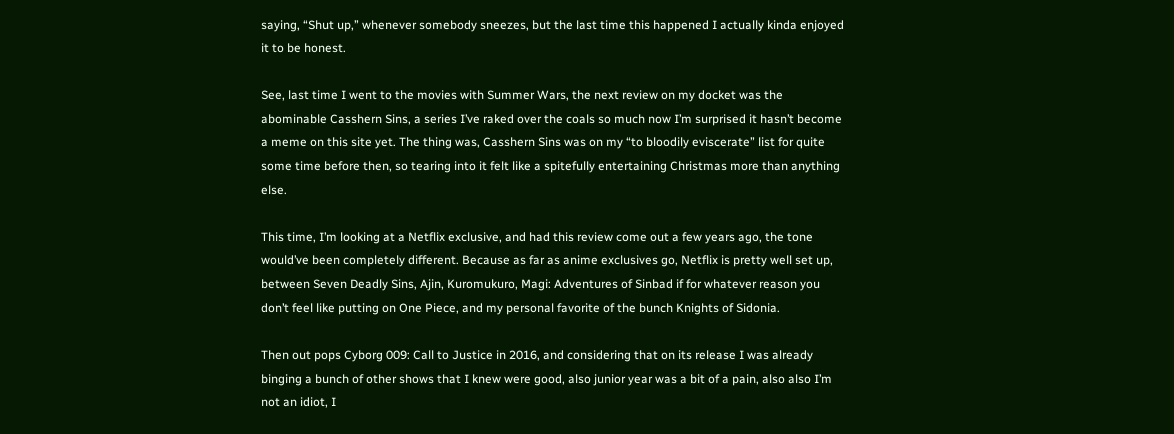saying, “Shut up,” whenever somebody sneezes, but the last time this happened I actually kinda enjoyed it to be honest.

See, last time I went to the movies with Summer Wars, the next review on my docket was the abominable Casshern Sins, a series I’ve raked over the coals so much now I’m surprised it hasn’t become a meme on this site yet. The thing was, Casshern Sins was on my “to bloodily eviscerate” list for quite some time before then, so tearing into it felt like a spitefully entertaining Christmas more than anything else.

This time, I’m looking at a Netflix exclusive, and had this review come out a few years ago, the tone would’ve been completely different. Because as far as anime exclusives go, Netflix is pretty well set up, between Seven Deadly Sins, Ajin, Kuromukuro, Magi: Adventures of Sinbad if for whatever reason you don’t feel like putting on One Piece, and my personal favorite of the bunch Knights of Sidonia.

Then out pops Cyborg 009: Call to Justice in 2016, and considering that on its release I was already binging a bunch of other shows that I knew were good, also junior year was a bit of a pain, also also I’m not an idiot, I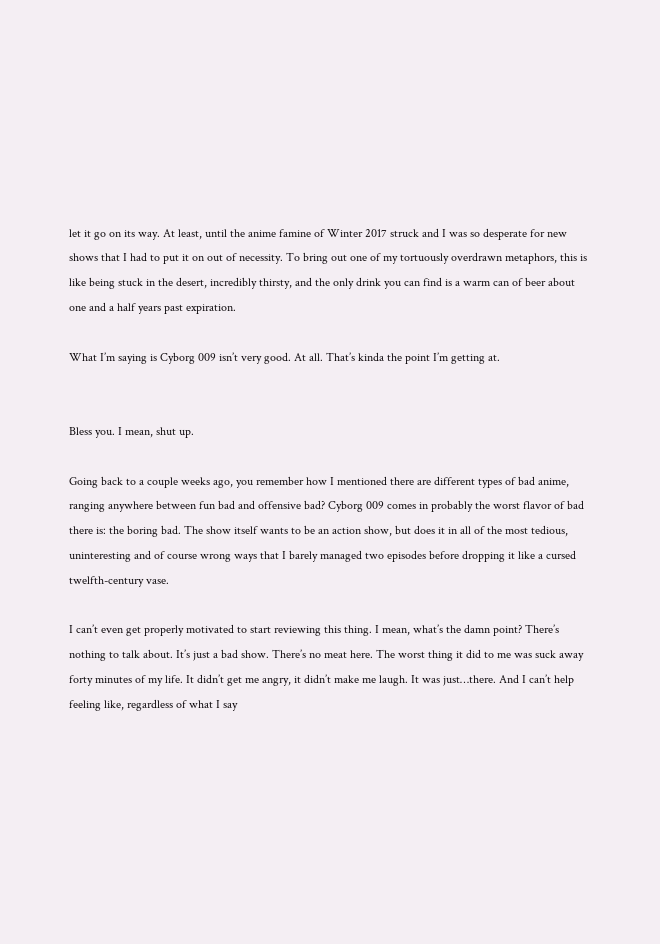let it go on its way. At least, until the anime famine of Winter 2017 struck and I was so desperate for new shows that I had to put it on out of necessity. To bring out one of my tortuously overdrawn metaphors, this is like being stuck in the desert, incredibly thirsty, and the only drink you can find is a warm can of beer about one and a half years past expiration.

What I’m saying is Cyborg 009 isn’t very good. At all. That’s kinda the point I’m getting at.


Bless you. I mean, shut up.

Going back to a couple weeks ago, you remember how I mentioned there are different types of bad anime, ranging anywhere between fun bad and offensive bad? Cyborg 009 comes in probably the worst flavor of bad there is: the boring bad. The show itself wants to be an action show, but does it in all of the most tedious, uninteresting and of course wrong ways that I barely managed two episodes before dropping it like a cursed twelfth-century vase.

I can’t even get properly motivated to start reviewing this thing. I mean, what’s the damn point? There’s nothing to talk about. It’s just a bad show. There’s no meat here. The worst thing it did to me was suck away forty minutes of my life. It didn’t get me angry, it didn’t make me laugh. It was just…there. And I can’t help feeling like, regardless of what I say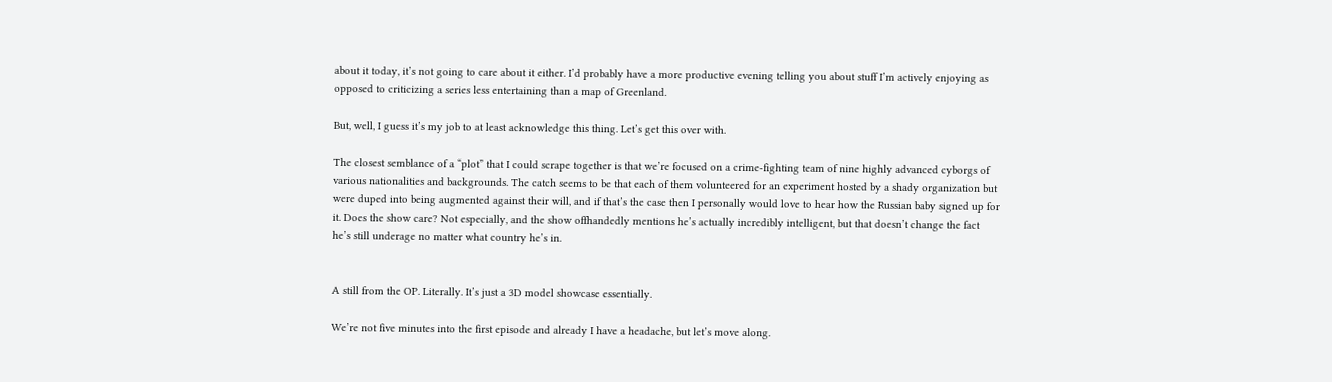about it today, it’s not going to care about it either. I’d probably have a more productive evening telling you about stuff I’m actively enjoying as opposed to criticizing a series less entertaining than a map of Greenland.

But, well, I guess it’s my job to at least acknowledge this thing. Let’s get this over with.

The closest semblance of a “plot” that I could scrape together is that we’re focused on a crime-fighting team of nine highly advanced cyborgs of various nationalities and backgrounds. The catch seems to be that each of them volunteered for an experiment hosted by a shady organization but were duped into being augmented against their will, and if that’s the case then I personally would love to hear how the Russian baby signed up for it. Does the show care? Not especially, and the show offhandedly mentions he’s actually incredibly intelligent, but that doesn’t change the fact he’s still underage no matter what country he’s in.


A still from the OP. Literally. It’s just a 3D model showcase essentially.

We’re not five minutes into the first episode and already I have a headache, but let’s move along.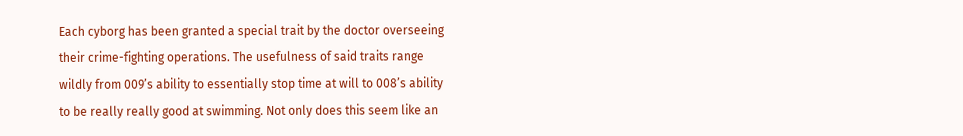Each cyborg has been granted a special trait by the doctor overseeing their crime-fighting operations. The usefulness of said traits range wildly from 009’s ability to essentially stop time at will to 008’s ability to be really really good at swimming. Not only does this seem like an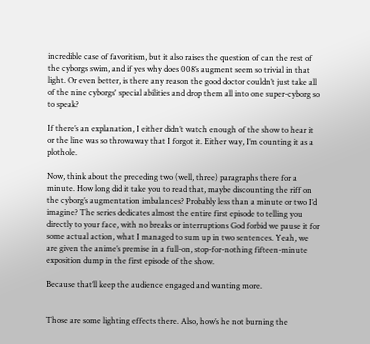incredible case of favoritism, but it also raises the question of can the rest of the cyborgs swim, and if yes why does 008’s augment seem so trivial in that light. Or even better, is there any reason the good doctor couldn’t just take all of the nine cyborgs' special abilities and drop them all into one super-cyborg so to speak?

If there’s an explanation, I either didn’t watch enough of the show to hear it or the line was so throwaway that I forgot it. Either way, I’m counting it as a plothole.

Now, think about the preceding two (well, three) paragraphs there for a minute. How long did it take you to read that, maybe discounting the riff on the cyborg’s augmentation imbalances? Probably less than a minute or two I’d imagine? The series dedicates almost the entire first episode to telling you directly to your face, with no breaks or interruptions God forbid we pause it for some actual action, what I managed to sum up in two sentences. Yeah, we are given the anime’s premise in a full-on, stop-for-nothing fifteen-minute exposition dump in the first episode of the show.

Because that’ll keep the audience engaged and wanting more.


Those are some lighting effects there. Also, how’s he not burning the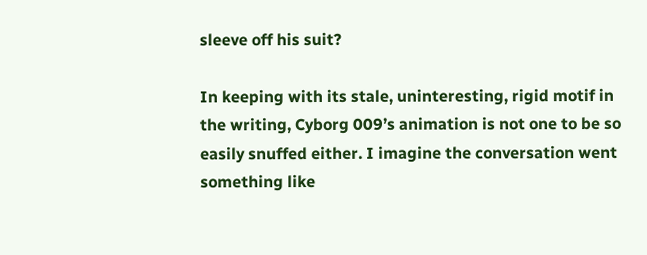sleeve off his suit?

In keeping with its stale, uninteresting, rigid motif in the writing, Cyborg 009’s animation is not one to be so easily snuffed either. I imagine the conversation went something like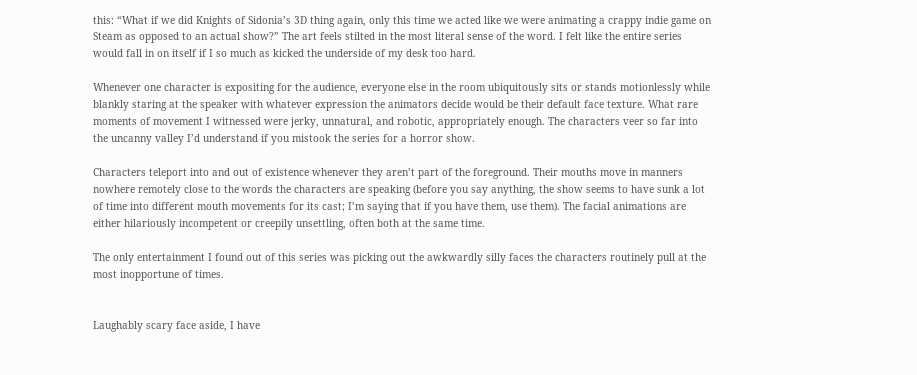this: “What if we did Knights of Sidonia’s 3D thing again, only this time we acted like we were animating a crappy indie game on Steam as opposed to an actual show?” The art feels stilted in the most literal sense of the word. I felt like the entire series would fall in on itself if I so much as kicked the underside of my desk too hard.

Whenever one character is expositing for the audience, everyone else in the room ubiquitously sits or stands motionlessly while blankly staring at the speaker with whatever expression the animators decide would be their default face texture. What rare moments of movement I witnessed were jerky, unnatural, and robotic, appropriately enough. The characters veer so far into the uncanny valley I’d understand if you mistook the series for a horror show.

Characters teleport into and out of existence whenever they aren’t part of the foreground. Their mouths move in manners nowhere remotely close to the words the characters are speaking (before you say anything, the show seems to have sunk a lot of time into different mouth movements for its cast; I’m saying that if you have them, use them). The facial animations are either hilariously incompetent or creepily unsettling, often both at the same time.

The only entertainment I found out of this series was picking out the awkwardly silly faces the characters routinely pull at the most inopportune of times.


Laughably scary face aside, I have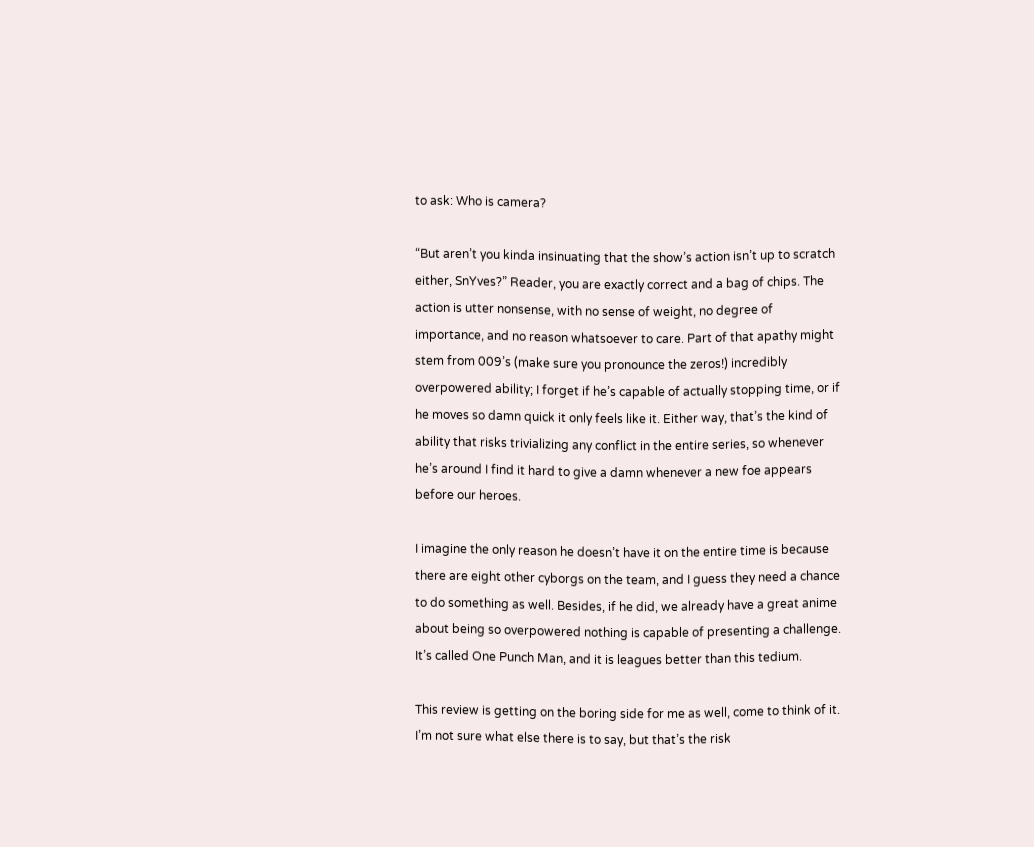to ask: Who is camera?

“But aren’t you kinda insinuating that the show’s action isn’t up to scratch either, SnYves?” Reader, you are exactly correct and a bag of chips. The action is utter nonsense, with no sense of weight, no degree of importance, and no reason whatsoever to care. Part of that apathy might stem from 009’s (make sure you pronounce the zeros!) incredibly overpowered ability; I forget if he’s capable of actually stopping time, or if he moves so damn quick it only feels like it. Either way, that’s the kind of ability that risks trivializing any conflict in the entire series, so whenever he’s around I find it hard to give a damn whenever a new foe appears before our heroes.

I imagine the only reason he doesn’t have it on the entire time is because there are eight other cyborgs on the team, and I guess they need a chance to do something as well. Besides, if he did, we already have a great anime about being so overpowered nothing is capable of presenting a challenge. It’s called One Punch Man, and it is leagues better than this tedium.

This review is getting on the boring side for me as well, come to think of it. I’m not sure what else there is to say, but that’s the risk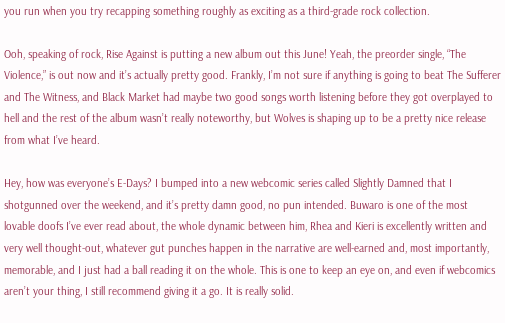you run when you try recapping something roughly as exciting as a third-grade rock collection.

Ooh, speaking of rock, Rise Against is putting a new album out this June! Yeah, the preorder single, “The Violence,” is out now and it’s actually pretty good. Frankly, I’m not sure if anything is going to beat The Sufferer and The Witness, and Black Market had maybe two good songs worth listening before they got overplayed to hell and the rest of the album wasn’t really noteworthy, but Wolves is shaping up to be a pretty nice release from what I’ve heard.

Hey, how was everyone’s E-Days? I bumped into a new webcomic series called Slightly Damned that I shotgunned over the weekend, and it’s pretty damn good, no pun intended. Buwaro is one of the most lovable doofs I’ve ever read about, the whole dynamic between him, Rhea and Kieri is excellently written and very well thought-out, whatever gut punches happen in the narrative are well-earned and, most importantly, memorable, and I just had a ball reading it on the whole. This is one to keep an eye on, and even if webcomics aren’t your thing, I still recommend giving it a go. It is really solid.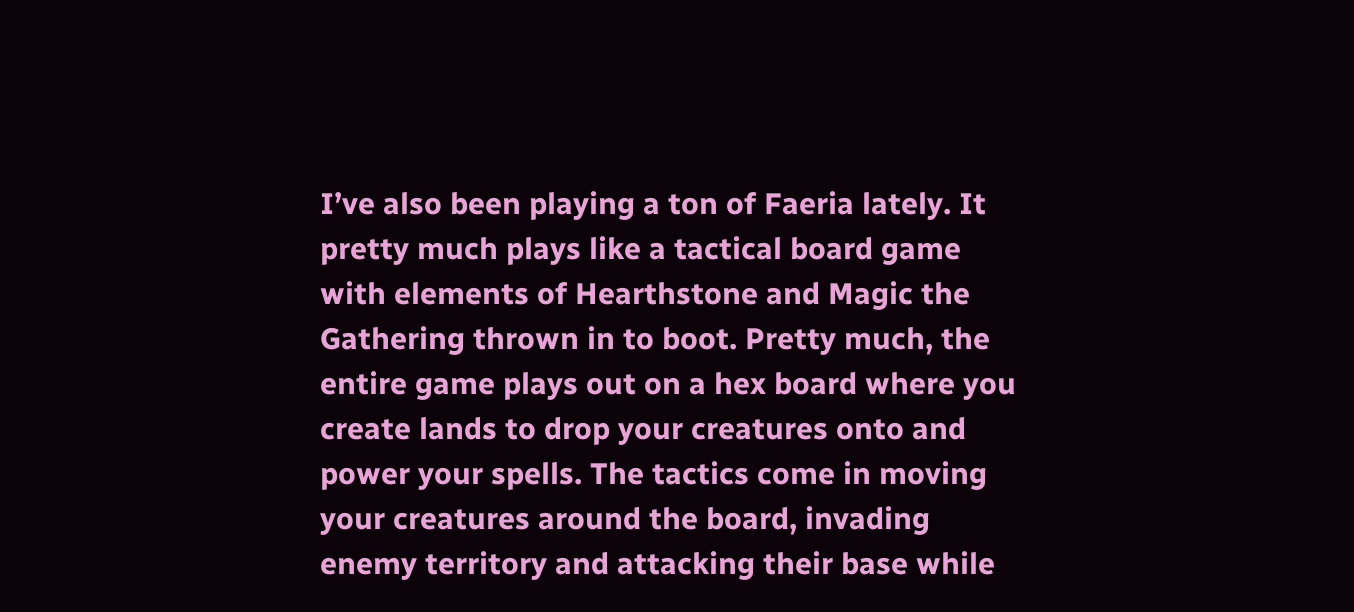I’ve also been playing a ton of Faeria lately. It pretty much plays like a tactical board game with elements of Hearthstone and Magic the Gathering thrown in to boot. Pretty much, the entire game plays out on a hex board where you create lands to drop your creatures onto and power your spells. The tactics come in moving your creatures around the board, invading enemy territory and attacking their base while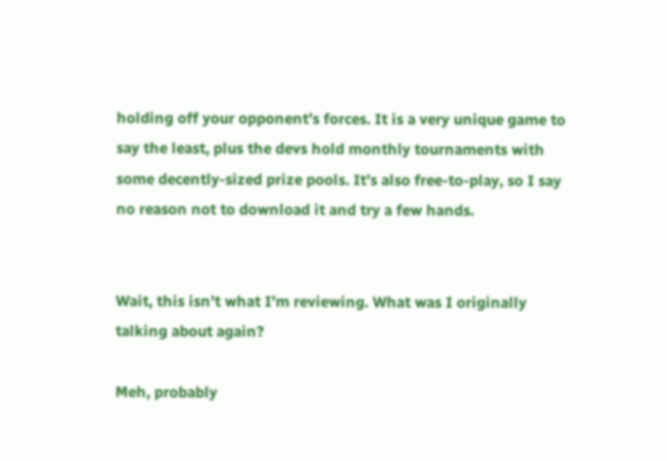holding off your opponent’s forces. It is a very unique game to say the least, plus the devs hold monthly tournaments with some decently-sized prize pools. It’s also free-to-play, so I say no reason not to download it and try a few hands.


Wait, this isn’t what I’m reviewing. What was I originally talking about again?

Meh, probably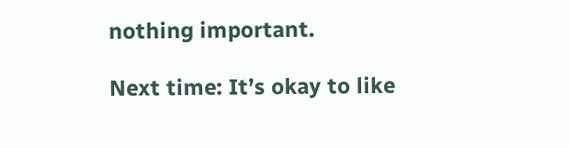nothing important.

Next time: It’s okay to like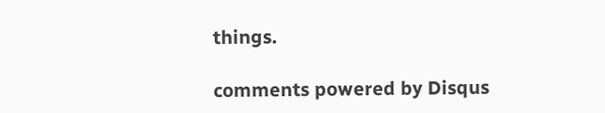things.

comments powered by Disqus